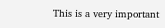This is a very important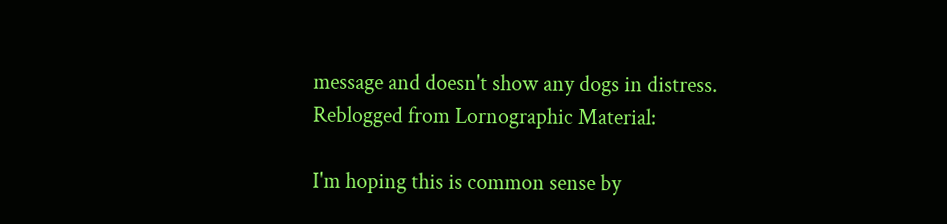message and doesn't show any dogs in distress.
Reblogged from Lornographic Material:

I'm hoping this is common sense by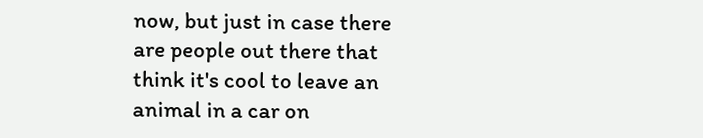now, but just in case there are people out there that think it's cool to leave an animal in a car on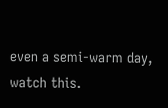even a semi-warm day, watch this.